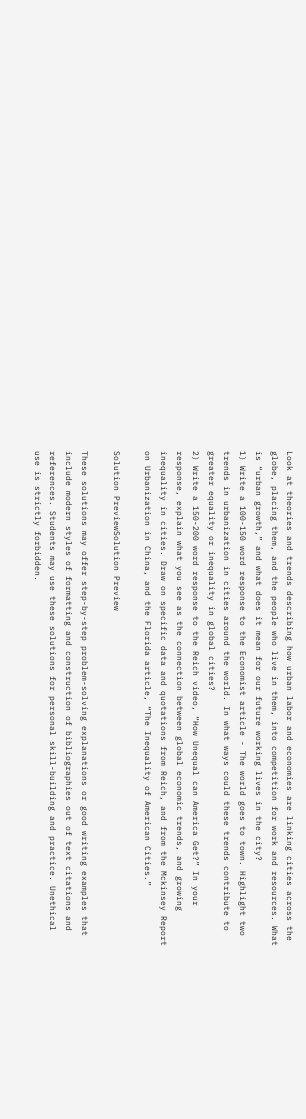Look at theories and trends describing how urban labor and economies are linking cities across the globe, placing them, and the people who live in them, into competition for work and resources. What is “urban growth,” and what does it mean for our future working lives in the city?
1) Write a 100-150 word response to the Economist article - The world goes to town. Highlight two trends in urbanization in cities around the world. In what ways could these trends contribute to greater equality or inequality in global cities?
2) Write a 150-200 word response to the Reich video, “How Unequal can America Get?” In your response, explain what you see as the connection between global economic trends, and growing inequality in cities. Draw on specific data and quotations from Reich, and from the Mckinsey Report on Urbanization in China, and the Florida article, “The Inequality of American Cities.”

Solution PreviewSolution Preview

These solutions may offer step-by-step problem-solving explanations or good writing examples that include modern styles of formatting and construction of bibliographies out of text citations and references. Students may use these solutions for personal skill-building and practice. Unethical use is strictly forbidden.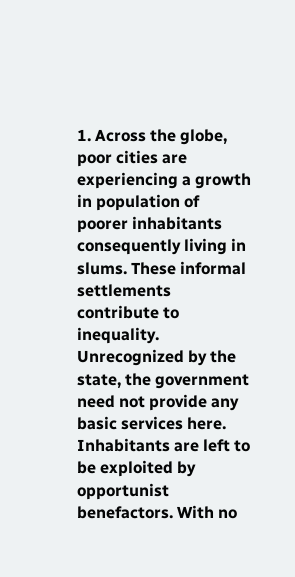1. Across the globe, poor cities are experiencing a growth in population of poorer inhabitants consequently living in slums. These informal settlements contribute to inequality. Unrecognized by the state, the government need not provide any basic services here. Inhabitants are left to be exploited by opportunist benefactors. With no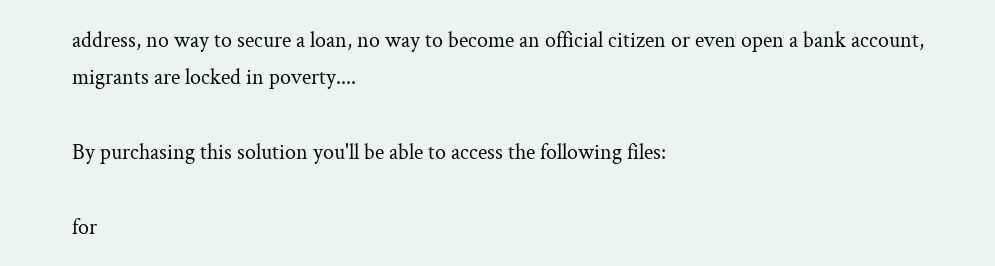address, no way to secure a loan, no way to become an official citizen or even open a bank account, migrants are locked in poverty....

By purchasing this solution you'll be able to access the following files:

for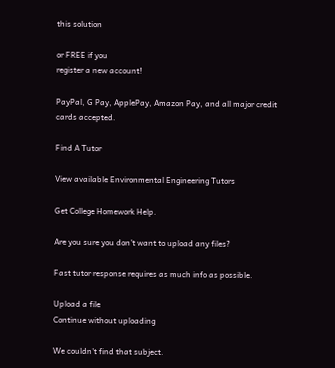this solution

or FREE if you
register a new account!

PayPal, G Pay, ApplePay, Amazon Pay, and all major credit cards accepted.

Find A Tutor

View available Environmental Engineering Tutors

Get College Homework Help.

Are you sure you don't want to upload any files?

Fast tutor response requires as much info as possible.

Upload a file
Continue without uploading

We couldn't find that subject.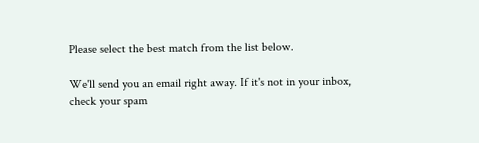Please select the best match from the list below.

We'll send you an email right away. If it's not in your inbox, check your spam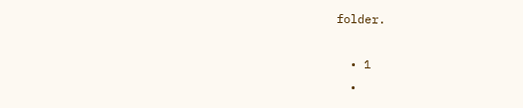folder.

  • 1
  •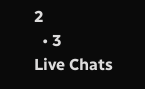2
  • 3
Live Chats